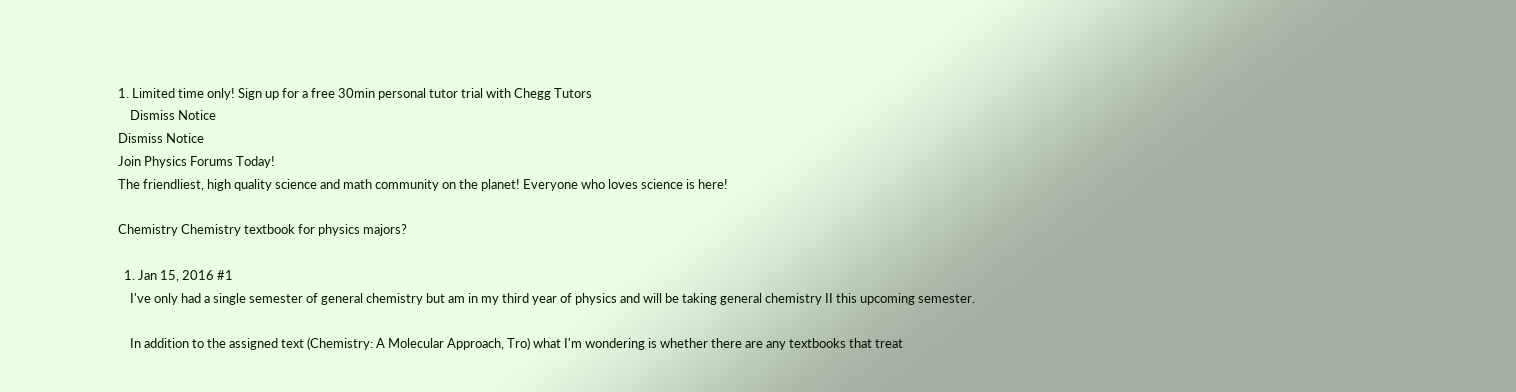1. Limited time only! Sign up for a free 30min personal tutor trial with Chegg Tutors
    Dismiss Notice
Dismiss Notice
Join Physics Forums Today!
The friendliest, high quality science and math community on the planet! Everyone who loves science is here!

Chemistry Chemistry textbook for physics majors?

  1. Jan 15, 2016 #1
    I've only had a single semester of general chemistry but am in my third year of physics and will be taking general chemistry II this upcoming semester.

    In addition to the assigned text (Chemistry: A Molecular Approach, Tro) what I'm wondering is whether there are any textbooks that treat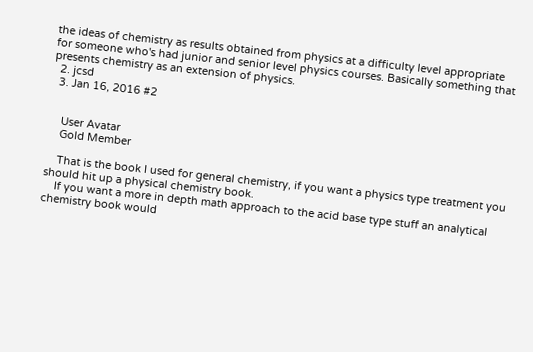the ideas of chemistry as results obtained from physics at a difficulty level appropriate for someone who's had junior and senior level physics courses. Basically something that presents chemistry as an extension of physics.
  2. jcsd
  3. Jan 16, 2016 #2


    User Avatar
    Gold Member

    That is the book I used for general chemistry, if you want a physics type treatment you should hit up a physical chemistry book.
    If you want a more in depth math approach to the acid base type stuff an analytical chemistry book would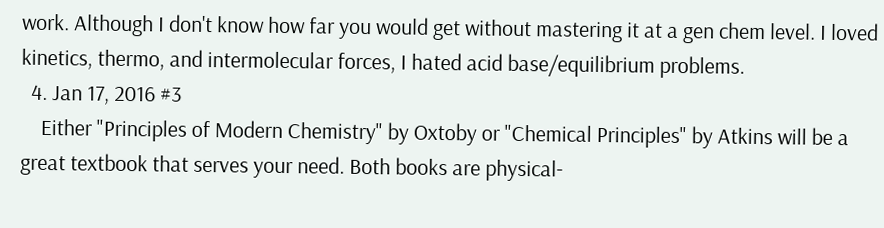work. Although I don't know how far you would get without mastering it at a gen chem level. I loved kinetics, thermo, and intermolecular forces, I hated acid base/equilibrium problems.
  4. Jan 17, 2016 #3
    Either "Principles of Modern Chemistry" by Oxtoby or "Chemical Principles" by Atkins will be a great textbook that serves your need. Both books are physical-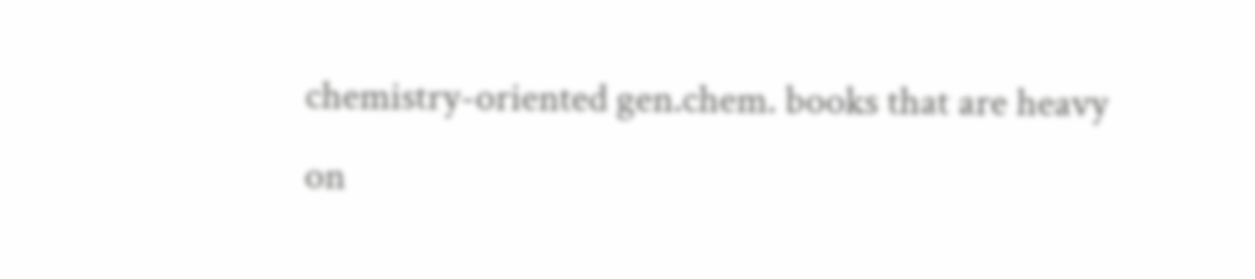chemistry-oriented gen.chem. books that are heavy on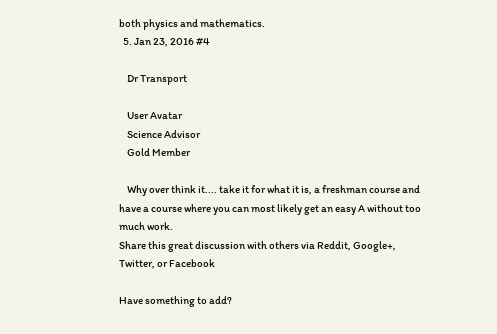both physics and mathematics.
  5. Jan 23, 2016 #4

    Dr Transport

    User Avatar
    Science Advisor
    Gold Member

    Why over think it.... take it for what it is, a freshman course and have a course where you can most likely get an easy A without too much work.
Share this great discussion with others via Reddit, Google+, Twitter, or Facebook

Have something to add?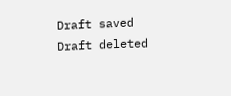Draft saved Draft deleted